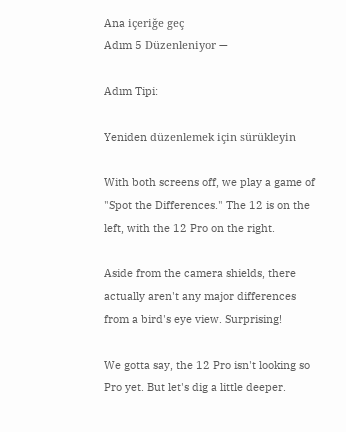Ana içeriğe geç
Adım 5 Düzenleniyor —

Adım Tipi:

Yeniden düzenlemek için sürükleyin

With both screens off, we play a game of "Spot the Differences." The 12 is on the left, with the 12 Pro on the right.

Aside from the camera shields, there actually aren't any major differences from a bird's eye view. Surprising!

We gotta say, the 12 Pro isn't looking so Pro yet. But let's dig a little deeper.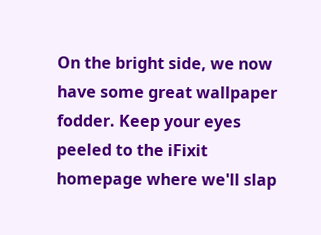On the bright side, we now have some great wallpaper fodder. Keep your eyes peeled to the iFixit homepage where we'll slap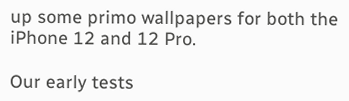up some primo wallpapers for both the iPhone 12 and 12 Pro.

Our early tests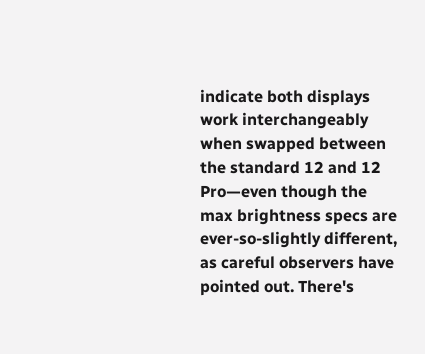indicate both displays work interchangeably when swapped between the standard 12 and 12 Pro—even though the max brightness specs are ever-so-slightly different, as careful observers have pointed out. There's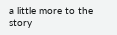a little more to the story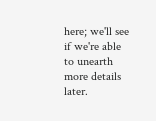here; we'll see if we're able to unearth more details later.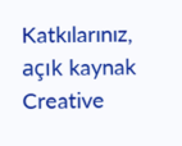Katkılarınız, açık kaynak Creative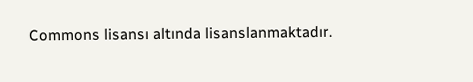Commons lisansı altında lisanslanmaktadır.